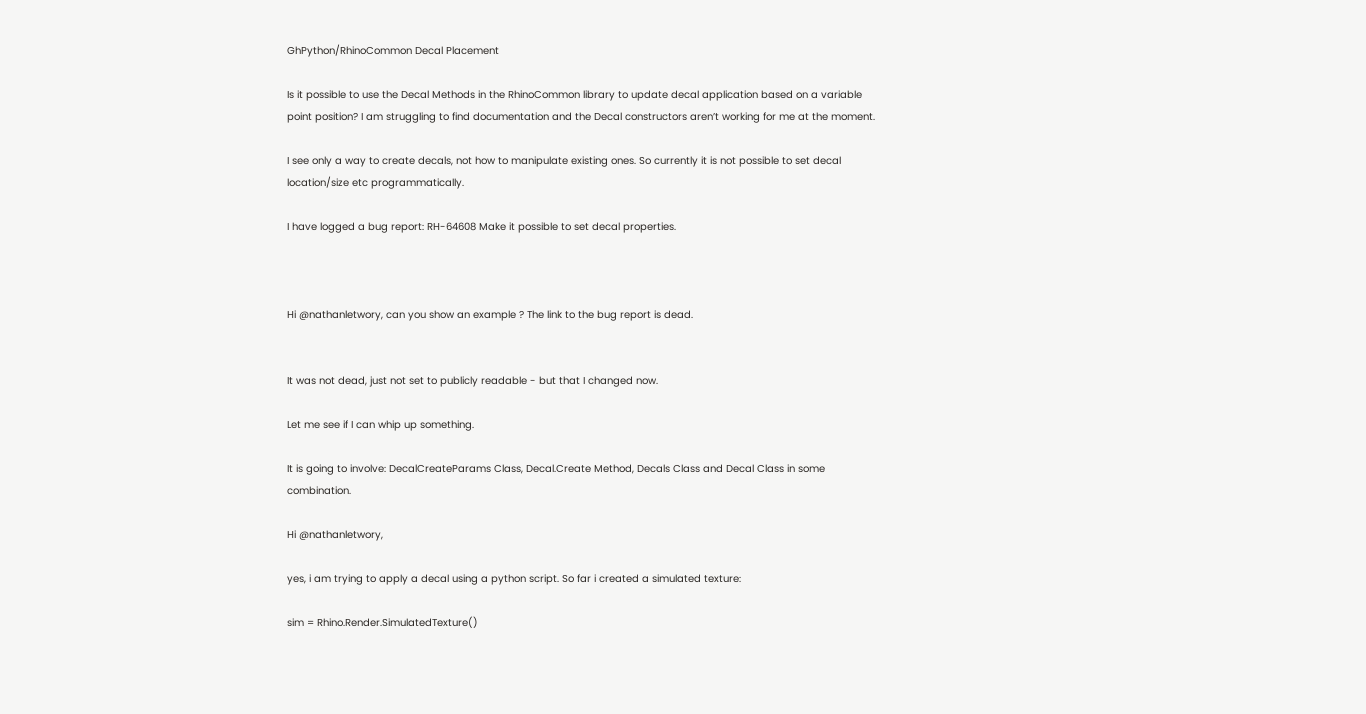GhPython/RhinoCommon Decal Placement

Is it possible to use the Decal Methods in the RhinoCommon library to update decal application based on a variable point position? I am struggling to find documentation and the Decal constructors aren’t working for me at the moment.

I see only a way to create decals, not how to manipulate existing ones. So currently it is not possible to set decal location/size etc programmatically.

I have logged a bug report: RH-64608 Make it possible to set decal properties.



Hi @nathanletwory, can you show an example ? The link to the bug report is dead.


It was not dead, just not set to publicly readable - but that I changed now.

Let me see if I can whip up something.

It is going to involve: DecalCreateParams Class, Decal.Create Method, Decals Class and Decal Class in some combination.

Hi @nathanletwory,

yes, i am trying to apply a decal using a python script. So far i created a simulated texture:

sim = Rhino.Render.SimulatedTexture()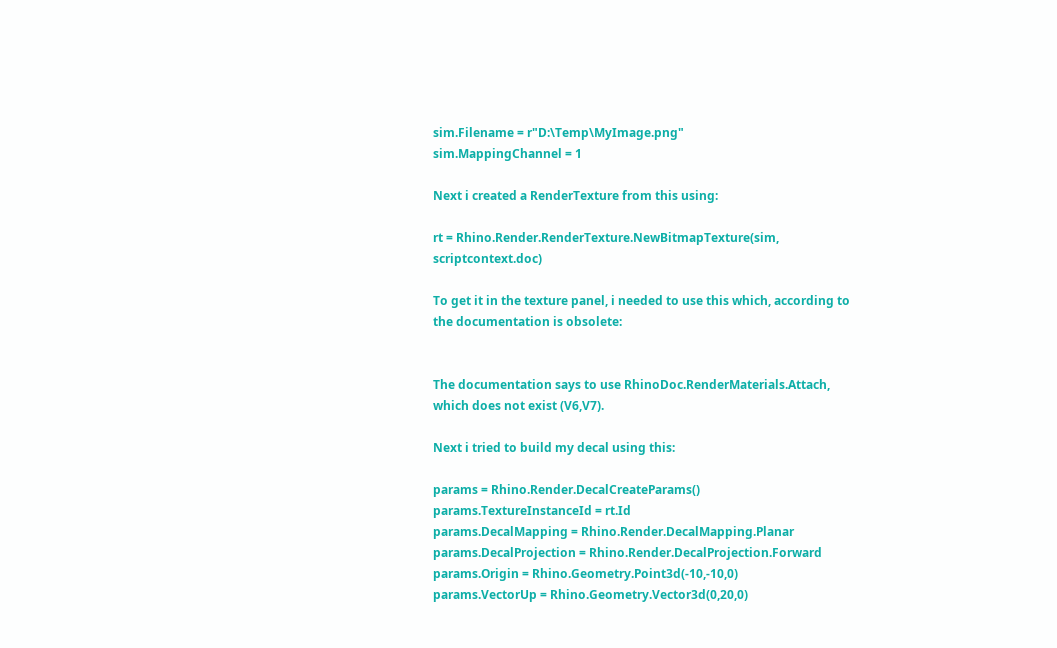sim.Filename = r"D:\Temp\MyImage.png"
sim.MappingChannel = 1

Next i created a RenderTexture from this using:

rt = Rhino.Render.RenderTexture.NewBitmapTexture(sim, scriptcontext.doc)

To get it in the texture panel, i needed to use this which, according to the documentation is obsolete:


The documentation says to use RhinoDoc.RenderMaterials.Attach, which does not exist (V6,V7).

Next i tried to build my decal using this:

params = Rhino.Render.DecalCreateParams()
params.TextureInstanceId = rt.Id
params.DecalMapping = Rhino.Render.DecalMapping.Planar
params.DecalProjection = Rhino.Render.DecalProjection.Forward
params.Origin = Rhino.Geometry.Point3d(-10,-10,0)
params.VectorUp = Rhino.Geometry.Vector3d(0,20,0)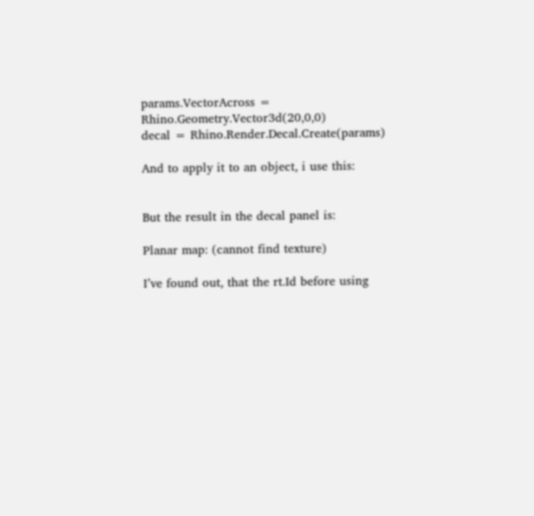params.VectorAcross = Rhino.Geometry.Vector3d(20,0,0)
decal = Rhino.Render.Decal.Create(params)

And to apply it to an object, i use this:


But the result in the decal panel is:

Planar map: (cannot find texture)

I’ve found out, that the rt.Id before using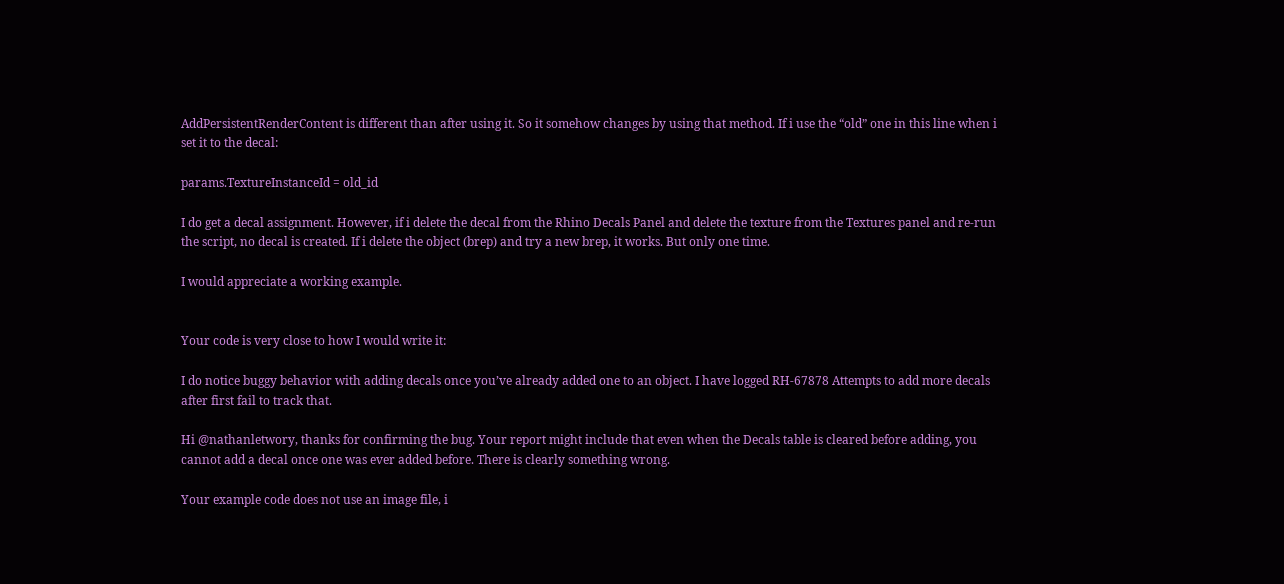AddPersistentRenderContent is different than after using it. So it somehow changes by using that method. If i use the “old” one in this line when i set it to the decal:

params.TextureInstanceId = old_id

I do get a decal assignment. However, if i delete the decal from the Rhino Decals Panel and delete the texture from the Textures panel and re-run the script, no decal is created. If i delete the object (brep) and try a new brep, it works. But only one time.

I would appreciate a working example.


Your code is very close to how I would write it:

I do notice buggy behavior with adding decals once you’ve already added one to an object. I have logged RH-67878 Attempts to add more decals after first fail to track that.

Hi @nathanletwory, thanks for confirming the bug. Your report might include that even when the Decals table is cleared before adding, you cannot add a decal once one was ever added before. There is clearly something wrong.

Your example code does not use an image file, i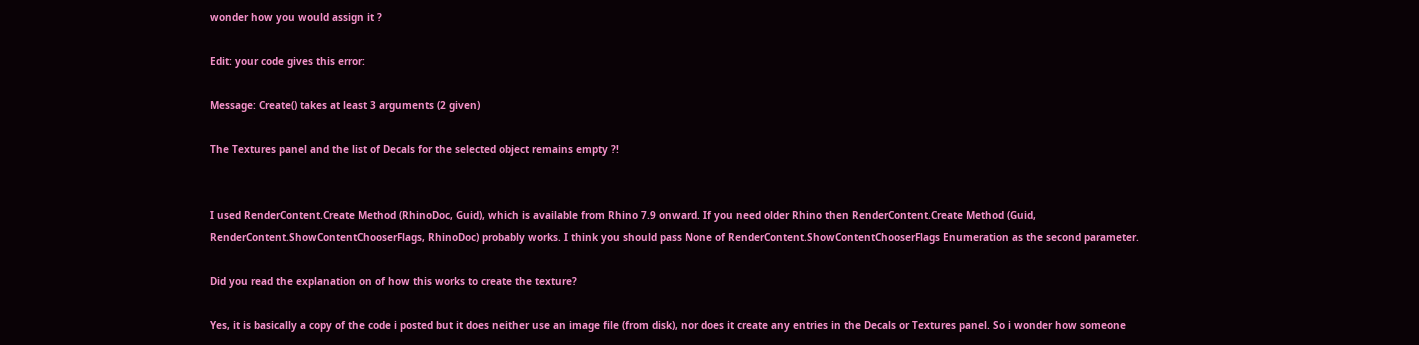wonder how you would assign it ?

Edit: your code gives this error:

Message: Create() takes at least 3 arguments (2 given)

The Textures panel and the list of Decals for the selected object remains empty ?!


I used RenderContent.Create Method (RhinoDoc, Guid), which is available from Rhino 7.9 onward. If you need older Rhino then RenderContent.Create Method (Guid, RenderContent.ShowContentChooserFlags, RhinoDoc) probably works. I think you should pass None of RenderContent.ShowContentChooserFlags Enumeration as the second parameter.

Did you read the explanation on of how this works to create the texture?

Yes, it is basically a copy of the code i posted but it does neither use an image file (from disk), nor does it create any entries in the Decals or Textures panel. So i wonder how someone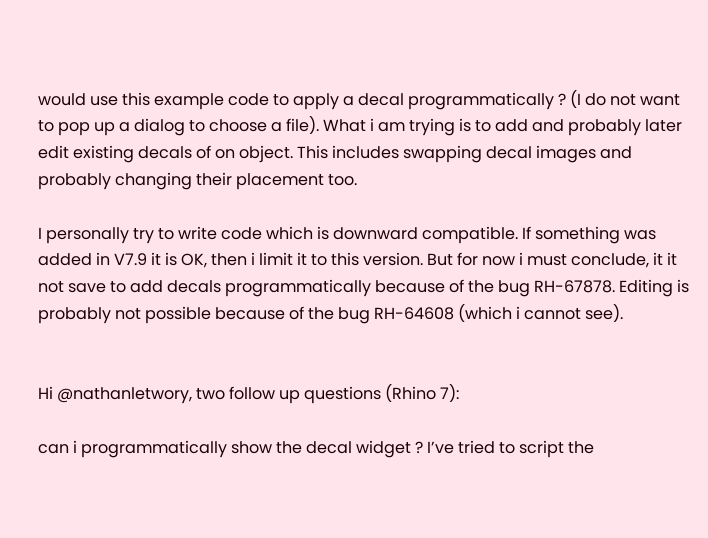would use this example code to apply a decal programmatically ? (I do not want to pop up a dialog to choose a file). What i am trying is to add and probably later edit existing decals of on object. This includes swapping decal images and probably changing their placement too.

I personally try to write code which is downward compatible. If something was added in V7.9 it is OK, then i limit it to this version. But for now i must conclude, it it not save to add decals programmatically because of the bug RH-67878. Editing is probably not possible because of the bug RH-64608 (which i cannot see).


Hi @nathanletwory, two follow up questions (Rhino 7):

can i programmatically show the decal widget ? I’ve tried to script the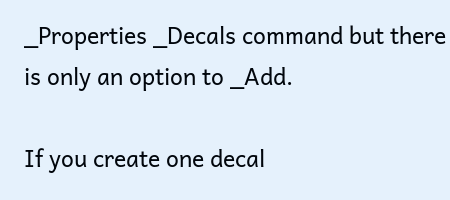_Properties _Decals command but there is only an option to _Add.

If you create one decal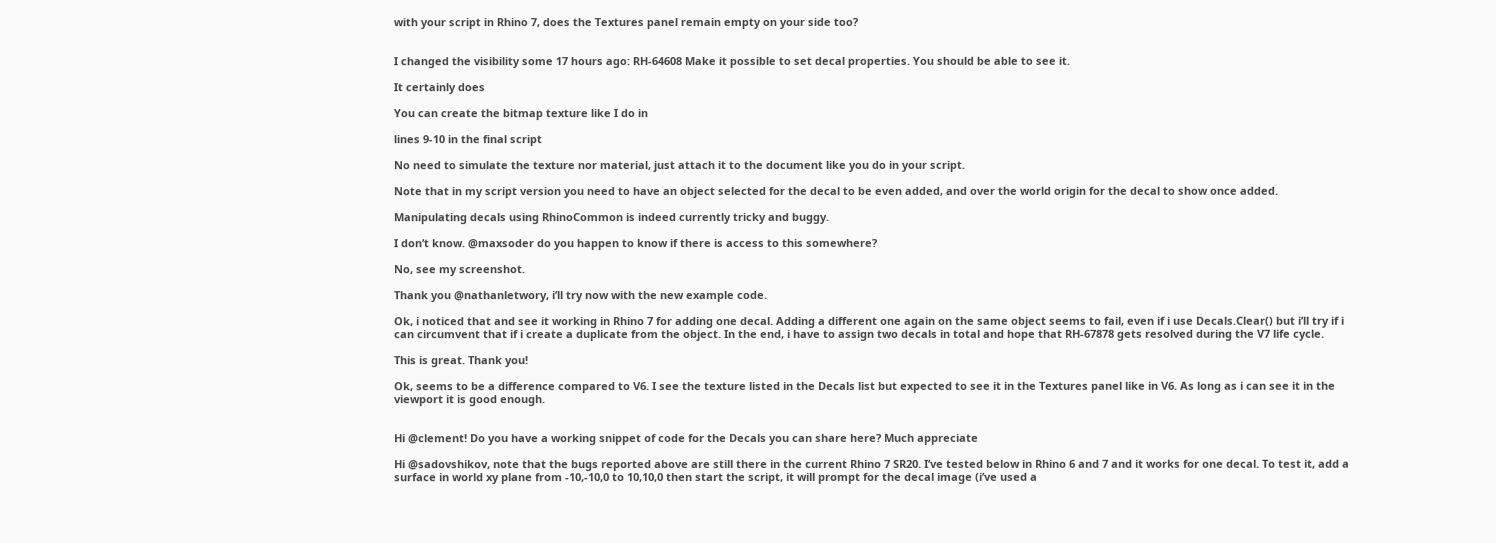with your script in Rhino 7, does the Textures panel remain empty on your side too?


I changed the visibility some 17 hours ago: RH-64608 Make it possible to set decal properties. You should be able to see it.

It certainly does

You can create the bitmap texture like I do in

lines 9-10 in the final script

No need to simulate the texture nor material, just attach it to the document like you do in your script.

Note that in my script version you need to have an object selected for the decal to be even added, and over the world origin for the decal to show once added.

Manipulating decals using RhinoCommon is indeed currently tricky and buggy.

I don’t know. @maxsoder do you happen to know if there is access to this somewhere?

No, see my screenshot.

Thank you @nathanletwory, i’ll try now with the new example code.

Ok, i noticed that and see it working in Rhino 7 for adding one decal. Adding a different one again on the same object seems to fail, even if i use Decals.Clear() but i’ll try if i can circumvent that if i create a duplicate from the object. In the end, i have to assign two decals in total and hope that RH-67878 gets resolved during the V7 life cycle.

This is great. Thank you!

Ok, seems to be a difference compared to V6. I see the texture listed in the Decals list but expected to see it in the Textures panel like in V6. As long as i can see it in the viewport it is good enough.


Hi @clement! Do you have a working snippet of code for the Decals you can share here? Much appreciate

Hi @sadovshikov, note that the bugs reported above are still there in the current Rhino 7 SR20. I’ve tested below in Rhino 6 and 7 and it works for one decal. To test it, add a surface in world xy plane from -10,-10,0 to 10,10,0 then start the script, it will prompt for the decal image (i’ve used a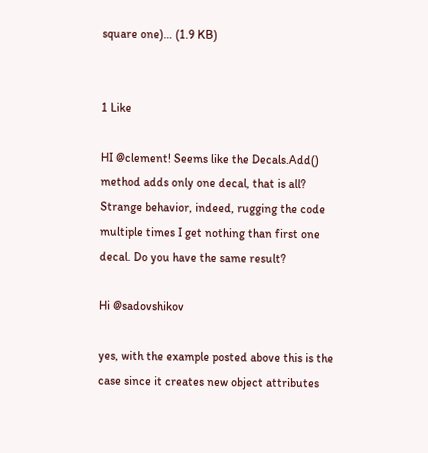square one)… (1.9 KB)


1 Like

HI @clement! Seems like the Decals.Add() method adds only one decal, that is all? Strange behavior, indeed, rugging the code multiple times I get nothing than first one decal. Do you have the same result?

Hi @sadovshikov

yes, with the example posted above this is the case since it creates new object attributes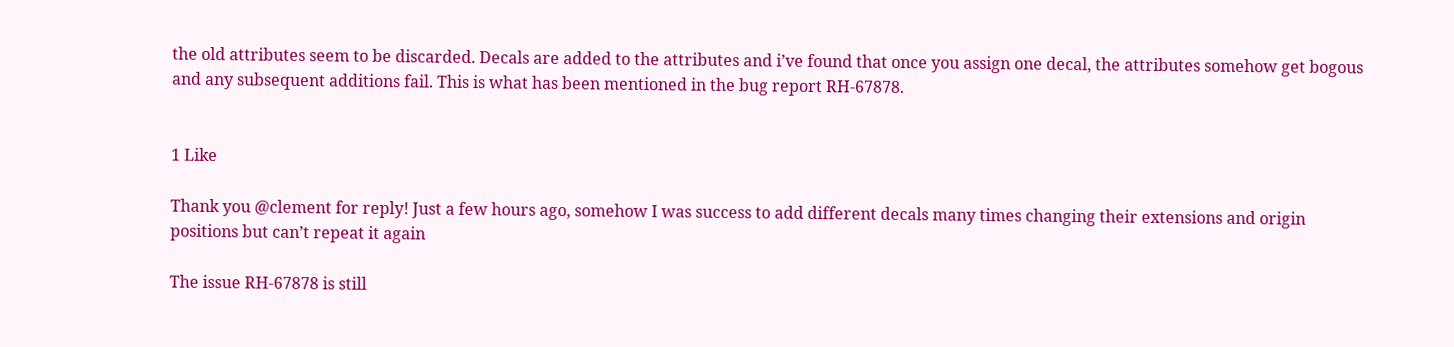the old attributes seem to be discarded. Decals are added to the attributes and i’ve found that once you assign one decal, the attributes somehow get bogous and any subsequent additions fail. This is what has been mentioned in the bug report RH-67878.


1 Like

Thank you @clement for reply! Just a few hours ago, somehow I was success to add different decals many times changing their extensions and origin positions but can’t repeat it again

The issue RH-67878 is still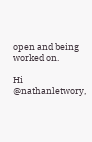open and being worked on.

Hi @nathanletwory,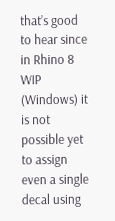that’s good to hear since in Rhino 8 WIP (Windows) it is not possible yet to assign even a single decal using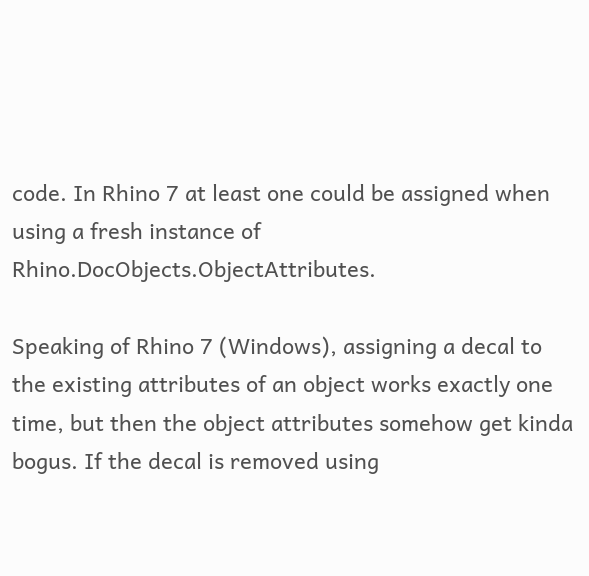code. In Rhino 7 at least one could be assigned when using a fresh instance of Rhino.DocObjects.ObjectAttributes.

Speaking of Rhino 7 (Windows), assigning a decal to the existing attributes of an object works exactly one time, but then the object attributes somehow get kinda bogus. If the decal is removed using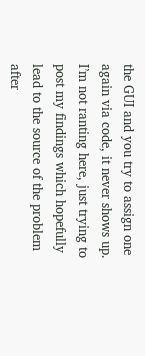the GUI and you try to assign one again via code, it never shows up. I’m not ranting here, just trying to post my findings which hopefully lead to the source of the problem after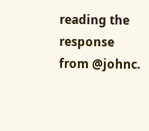reading the response from @johnc.